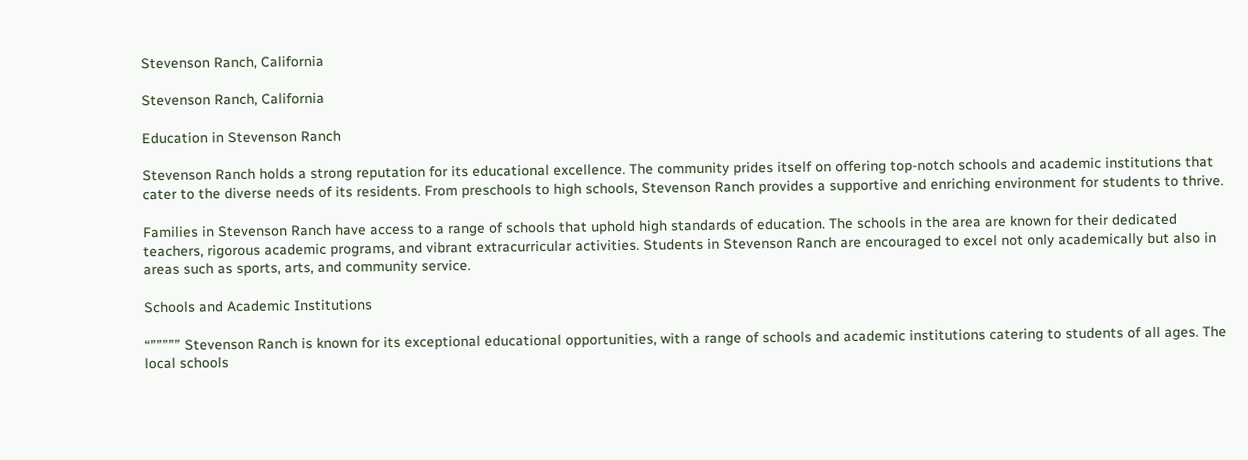Stevenson Ranch, California

Stevenson Ranch, California

Education in Stevenson Ranch

Stevenson Ranch holds a strong reputation for its educational excellence. The community prides itself on offering top-notch schools and academic institutions that cater to the diverse needs of its residents. From preschools to high schools, Stevenson Ranch provides a supportive and enriching environment for students to thrive.

Families in Stevenson Ranch have access to a range of schools that uphold high standards of education. The schools in the area are known for their dedicated teachers, rigorous academic programs, and vibrant extracurricular activities. Students in Stevenson Ranch are encouraged to excel not only academically but also in areas such as sports, arts, and community service.

Schools and Academic Institutions

“””””” Stevenson Ranch is known for its exceptional educational opportunities, with a range of schools and academic institutions catering to students of all ages. The local schools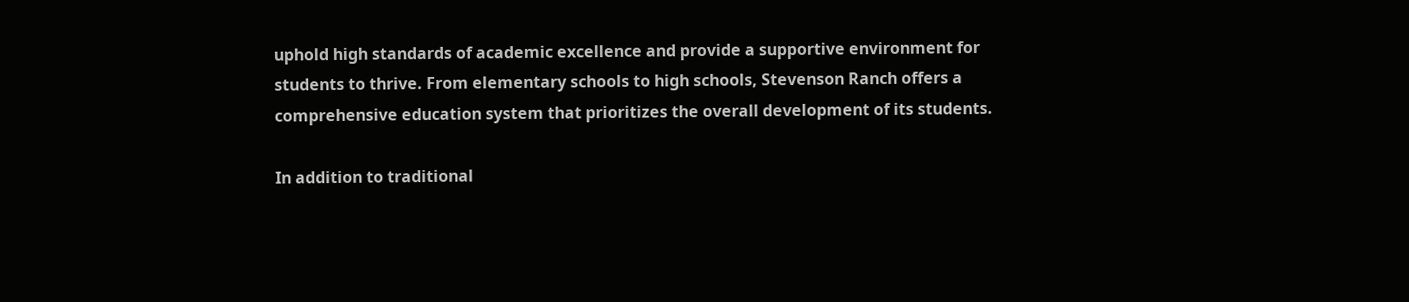uphold high standards of academic excellence and provide a supportive environment for students to thrive. From elementary schools to high schools, Stevenson Ranch offers a comprehensive education system that prioritizes the overall development of its students.

In addition to traditional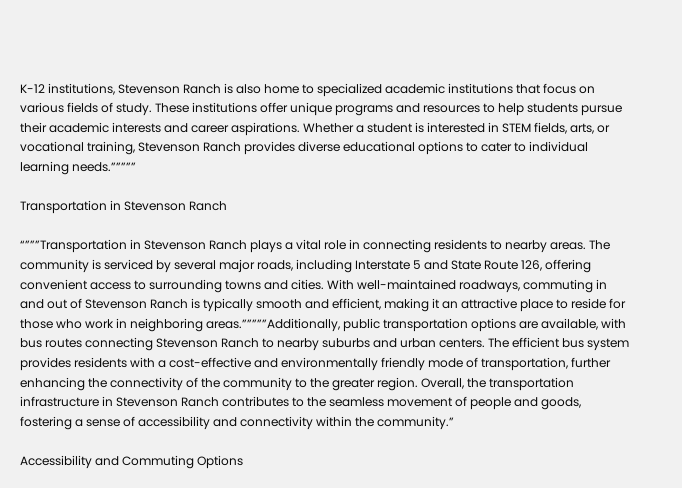K-12 institutions, Stevenson Ranch is also home to specialized academic institutions that focus on various fields of study. These institutions offer unique programs and resources to help students pursue their academic interests and career aspirations. Whether a student is interested in STEM fields, arts, or vocational training, Stevenson Ranch provides diverse educational options to cater to individual learning needs.”””””

Transportation in Stevenson Ranch

“”””Transportation in Stevenson Ranch plays a vital role in connecting residents to nearby areas. The community is serviced by several major roads, including Interstate 5 and State Route 126, offering convenient access to surrounding towns and cities. With well-maintained roadways, commuting in and out of Stevenson Ranch is typically smooth and efficient, making it an attractive place to reside for those who work in neighboring areas.”””””Additionally, public transportation options are available, with bus routes connecting Stevenson Ranch to nearby suburbs and urban centers. The efficient bus system provides residents with a cost-effective and environmentally friendly mode of transportation, further enhancing the connectivity of the community to the greater region. Overall, the transportation infrastructure in Stevenson Ranch contributes to the seamless movement of people and goods, fostering a sense of accessibility and connectivity within the community.”

Accessibility and Commuting Options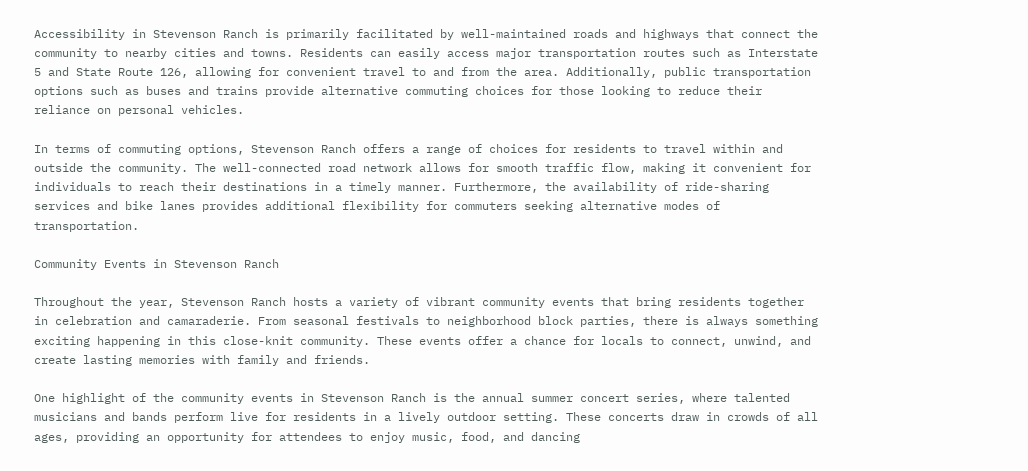Accessibility in Stevenson Ranch is primarily facilitated by well-maintained roads and highways that connect the community to nearby cities and towns. Residents can easily access major transportation routes such as Interstate 5 and State Route 126, allowing for convenient travel to and from the area. Additionally, public transportation options such as buses and trains provide alternative commuting choices for those looking to reduce their reliance on personal vehicles.

In terms of commuting options, Stevenson Ranch offers a range of choices for residents to travel within and outside the community. The well-connected road network allows for smooth traffic flow, making it convenient for individuals to reach their destinations in a timely manner. Furthermore, the availability of ride-sharing services and bike lanes provides additional flexibility for commuters seeking alternative modes of transportation.

Community Events in Stevenson Ranch

Throughout the year, Stevenson Ranch hosts a variety of vibrant community events that bring residents together in celebration and camaraderie. From seasonal festivals to neighborhood block parties, there is always something exciting happening in this close-knit community. These events offer a chance for locals to connect, unwind, and create lasting memories with family and friends.

One highlight of the community events in Stevenson Ranch is the annual summer concert series, where talented musicians and bands perform live for residents in a lively outdoor setting. These concerts draw in crowds of all ages, providing an opportunity for attendees to enjoy music, food, and dancing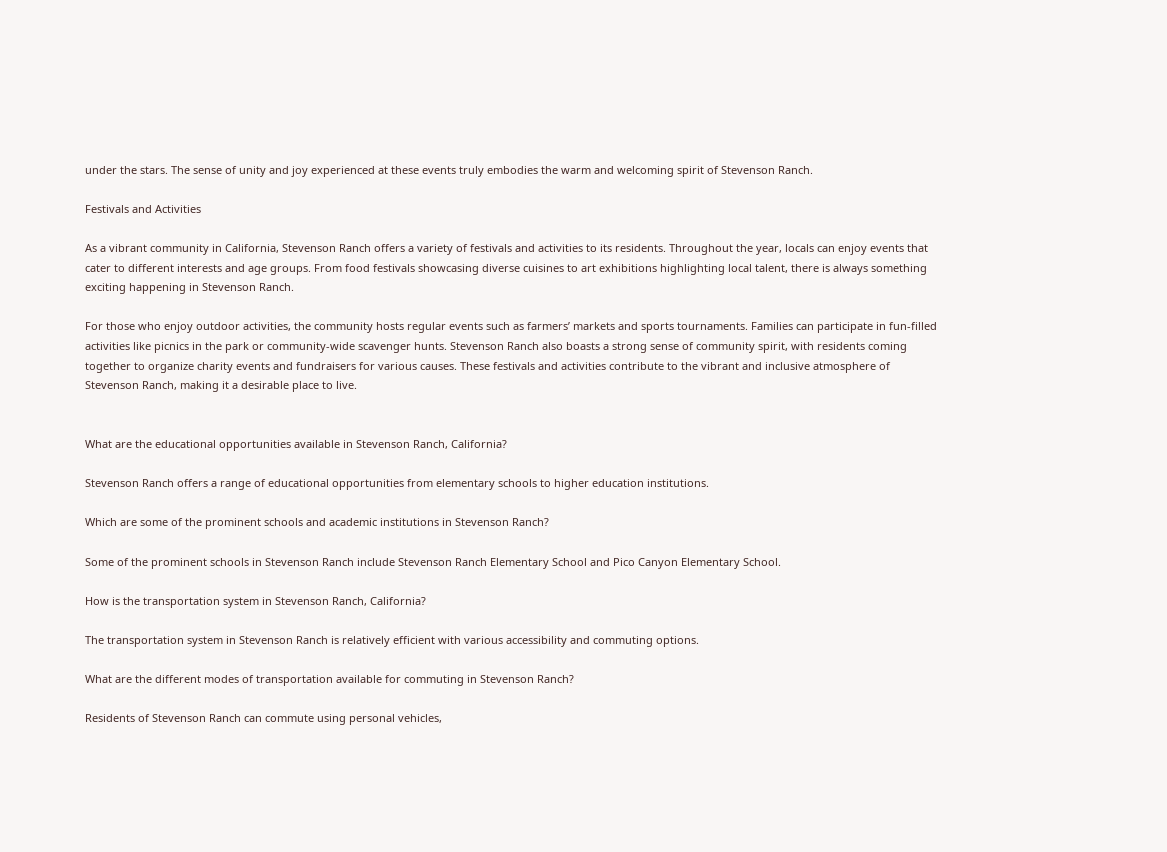under the stars. The sense of unity and joy experienced at these events truly embodies the warm and welcoming spirit of Stevenson Ranch.

Festivals and Activities

As a vibrant community in California, Stevenson Ranch offers a variety of festivals and activities to its residents. Throughout the year, locals can enjoy events that cater to different interests and age groups. From food festivals showcasing diverse cuisines to art exhibitions highlighting local talent, there is always something exciting happening in Stevenson Ranch.

For those who enjoy outdoor activities, the community hosts regular events such as farmers’ markets and sports tournaments. Families can participate in fun-filled activities like picnics in the park or community-wide scavenger hunts. Stevenson Ranch also boasts a strong sense of community spirit, with residents coming together to organize charity events and fundraisers for various causes. These festivals and activities contribute to the vibrant and inclusive atmosphere of Stevenson Ranch, making it a desirable place to live.


What are the educational opportunities available in Stevenson Ranch, California?

Stevenson Ranch offers a range of educational opportunities from elementary schools to higher education institutions.

Which are some of the prominent schools and academic institutions in Stevenson Ranch?

Some of the prominent schools in Stevenson Ranch include Stevenson Ranch Elementary School and Pico Canyon Elementary School.

How is the transportation system in Stevenson Ranch, California?

The transportation system in Stevenson Ranch is relatively efficient with various accessibility and commuting options.

What are the different modes of transportation available for commuting in Stevenson Ranch?

Residents of Stevenson Ranch can commute using personal vehicles,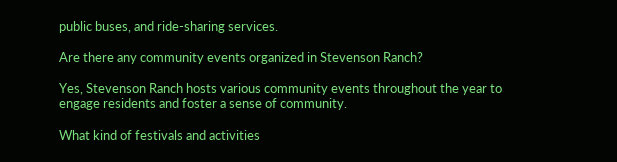public buses, and ride-sharing services.

Are there any community events organized in Stevenson Ranch?

Yes, Stevenson Ranch hosts various community events throughout the year to engage residents and foster a sense of community.

What kind of festivals and activities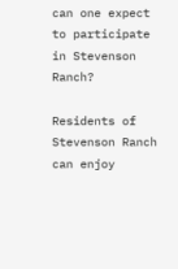can one expect to participate in Stevenson Ranch?

Residents of Stevenson Ranch can enjoy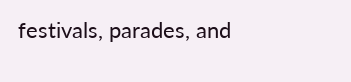festivals, parades, and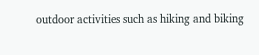outdoor activities such as hiking and biking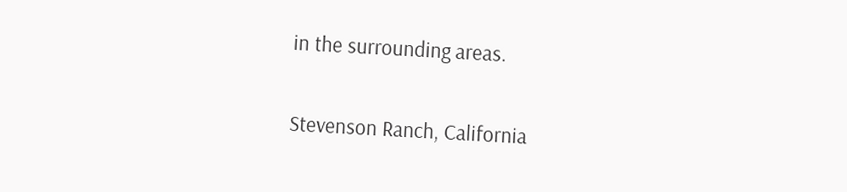in the surrounding areas.

Stevenson Ranch, California